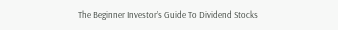The Beginner Investor’s Guide To Dividend Stocks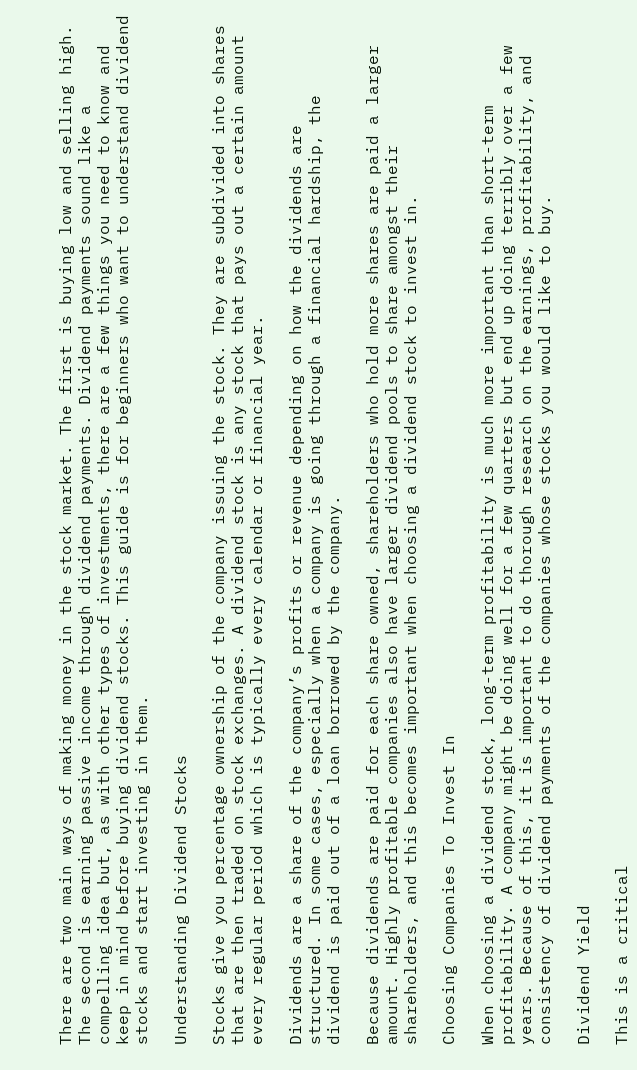There are two main ways of making money in the stock market. The first is buying low and selling high. The second is earning passive income through dividend payments. Dividend payments sound like a compelling idea but, as with other types of investments, there are a few things you need to know and keep in mind before buying dividend stocks. This guide is for beginners who want to understand dividend stocks and start investing in them.

Understanding Dividend Stocks

Stocks give you percentage ownership of the company issuing the stock. They are subdivided into shares that are then traded on stock exchanges. A dividend stock is any stock that pays out a certain amount every regular period which is typically every calendar or financial year.

Dividends are a share of the company’s profits or revenue depending on how the dividends are structured. In some cases, especially when a company is going through a financial hardship, the dividend is paid out of a loan borrowed by the company.

Because dividends are paid for each share owned, shareholders who hold more shares are paid a larger amount. Highly profitable companies also have larger dividend pools to share amongst their shareholders, and this becomes important when choosing a dividend stock to invest in.

Choosing Companies To Invest In

When choosing a dividend stock, long-term profitability is much more important than short-term profitability. A company might be doing well for a few quarters but end up doing terribly over a few years. Because of this, it is important to do thorough research on the earnings, profitability, and consistency of dividend payments of the companies whose stocks you would like to buy.

Dividend Yield

This is a critical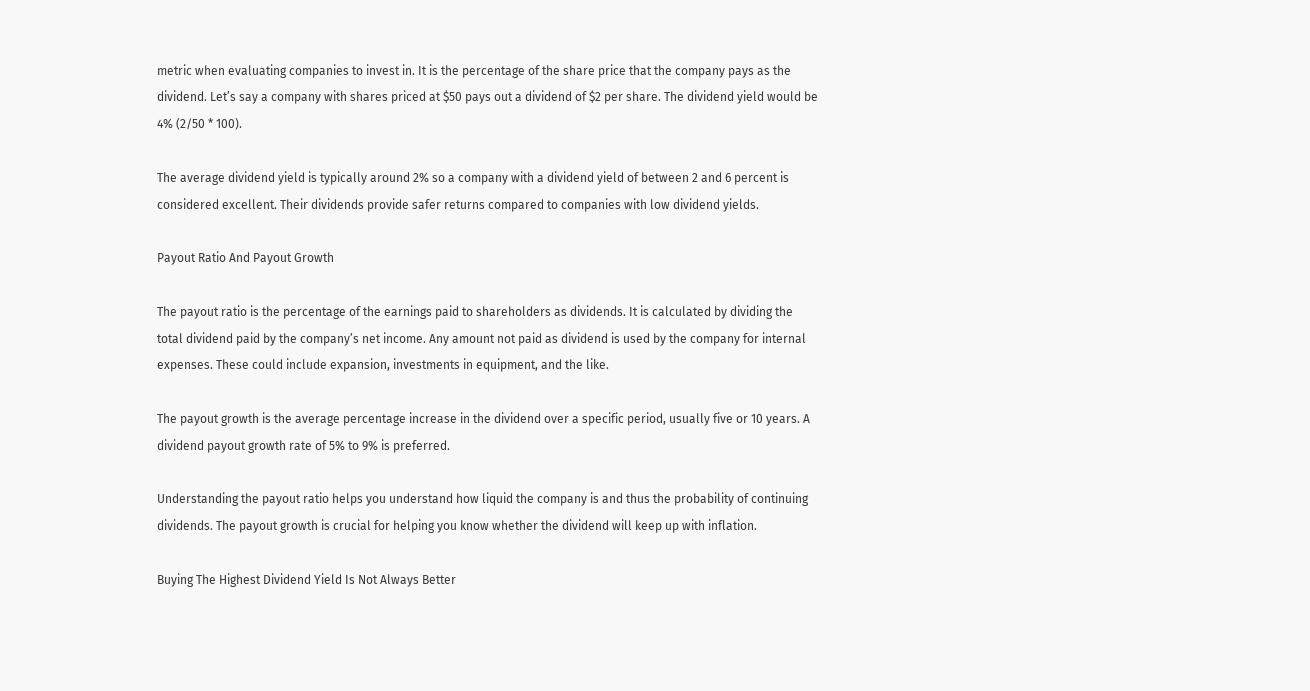metric when evaluating companies to invest in. It is the percentage of the share price that the company pays as the dividend. Let’s say a company with shares priced at $50 pays out a dividend of $2 per share. The dividend yield would be 4% (2/50 * 100).

The average dividend yield is typically around 2% so a company with a dividend yield of between 2 and 6 percent is considered excellent. Their dividends provide safer returns compared to companies with low dividend yields.

Payout Ratio And Payout Growth

The payout ratio is the percentage of the earnings paid to shareholders as dividends. It is calculated by dividing the total dividend paid by the company’s net income. Any amount not paid as dividend is used by the company for internal expenses. These could include expansion, investments in equipment, and the like.

The payout growth is the average percentage increase in the dividend over a specific period, usually five or 10 years. A dividend payout growth rate of 5% to 9% is preferred.

Understanding the payout ratio helps you understand how liquid the company is and thus the probability of continuing dividends. The payout growth is crucial for helping you know whether the dividend will keep up with inflation.

Buying The Highest Dividend Yield Is Not Always Better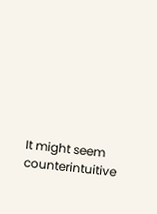It might seem counterintuitive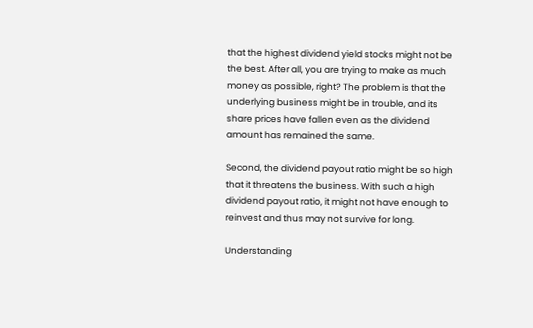that the highest dividend yield stocks might not be the best. After all, you are trying to make as much money as possible, right? The problem is that the underlying business might be in trouble, and its share prices have fallen even as the dividend amount has remained the same.

Second, the dividend payout ratio might be so high that it threatens the business. With such a high dividend payout ratio, it might not have enough to reinvest and thus may not survive for long.

Understanding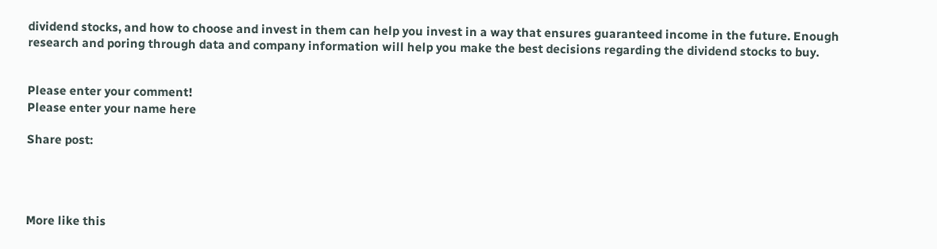dividend stocks, and how to choose and invest in them can help you invest in a way that ensures guaranteed income in the future. Enough research and poring through data and company information will help you make the best decisions regarding the dividend stocks to buy.


Please enter your comment!
Please enter your name here

Share post:




More like this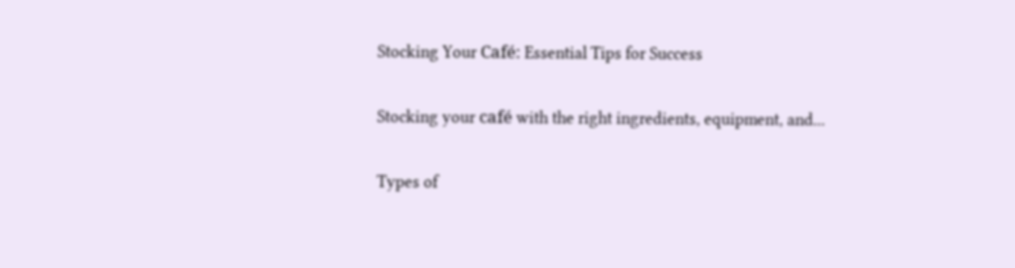Stocking Your Café: Essential Tips for Success

Stocking your café with the right ingredients, equipment, and...

Types of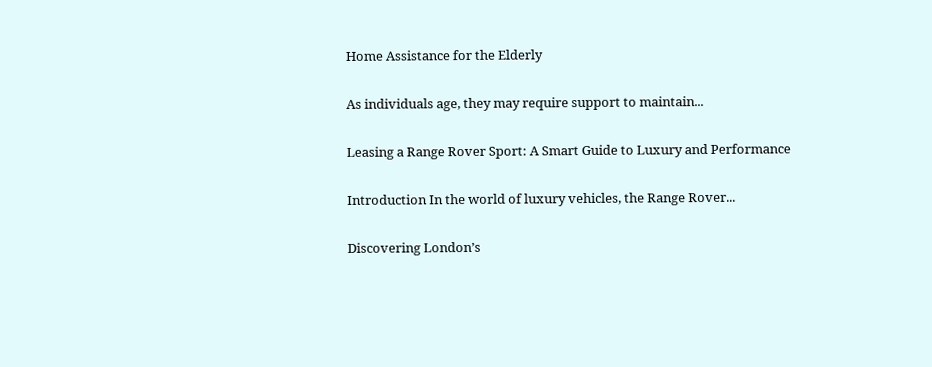Home Assistance for the Elderly

As individuals age, they may require support to maintain...

Leasing a Range Rover Sport: A Smart Guide to Luxury and Performance

Introduction In the world of luxury vehicles, the Range Rover...

Discovering London’s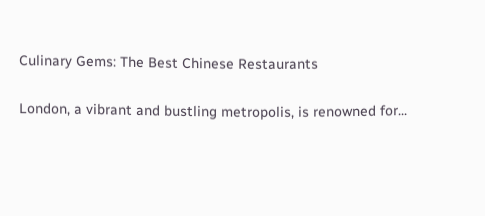Culinary Gems: The Best Chinese Restaurants

London, a vibrant and bustling metropolis, is renowned for...